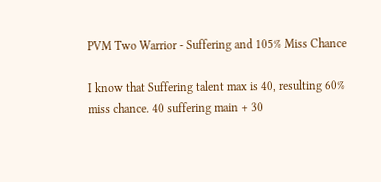PVM Two Warrior - Suffering and 105% Miss Chance

I know that Suffering talent max is 40, resulting 60% miss chance. 40 suffering main + 30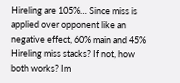Hireling are 105%… Since miss is applied over opponent like an negative effect, 60% main and 45% Hireling miss stacks? If not, how both works? Im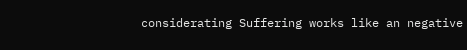considerating Suffering works like an negative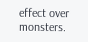effect over monsters.